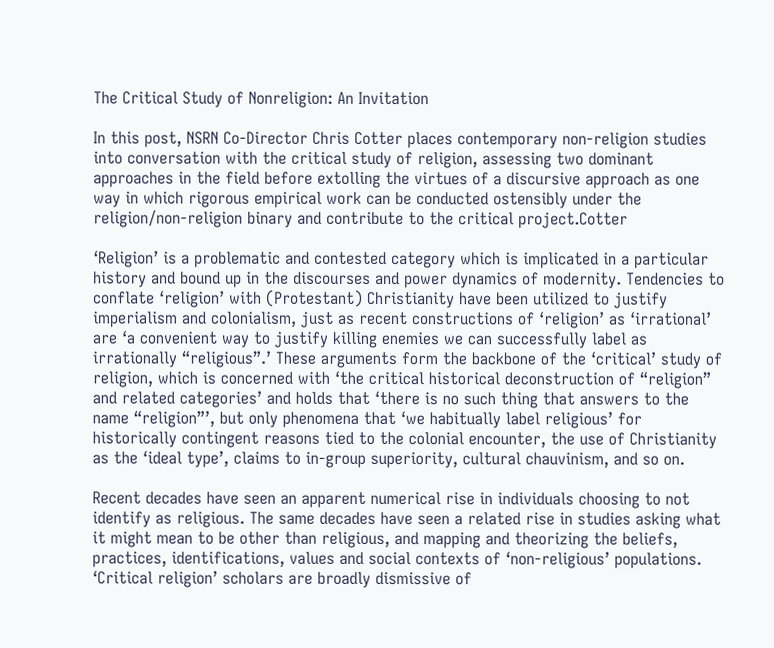The Critical Study of Nonreligion: An Invitation

In this post, NSRN Co-Director Chris Cotter places contemporary non-religion studies into conversation with the critical study of religion, assessing two dominant approaches in the field before extolling the virtues of a discursive approach as one way in which rigorous empirical work can be conducted ostensibly under the religion/non-religion binary and contribute to the critical project.Cotter

‘Religion’ is a problematic and contested category which is implicated in a particular history and bound up in the discourses and power dynamics of modernity. Tendencies to conflate ‘religion’ with (Protestant) Christianity have been utilized to justify imperialism and colonialism, just as recent constructions of ‘religion’ as ‘irrational’ are ‘a convenient way to justify killing enemies we can successfully label as irrationally “religious”.’ These arguments form the backbone of the ‘critical’ study of religion, which is concerned with ‘the critical historical deconstruction of “religion” and related categories’ and holds that ‘there is no such thing that answers to the name “religion”’, but only phenomena that ‘we habitually label religious’ for historically contingent reasons tied to the colonial encounter, the use of Christianity as the ‘ideal type’, claims to in-group superiority, cultural chauvinism, and so on.

Recent decades have seen an apparent numerical rise in individuals choosing to not identify as religious. The same decades have seen a related rise in studies asking what it might mean to be other than religious, and mapping and theorizing the beliefs, practices, identifications, values and social contexts of ‘non-religious’ populations. ‘Critical religion’ scholars are broadly dismissive of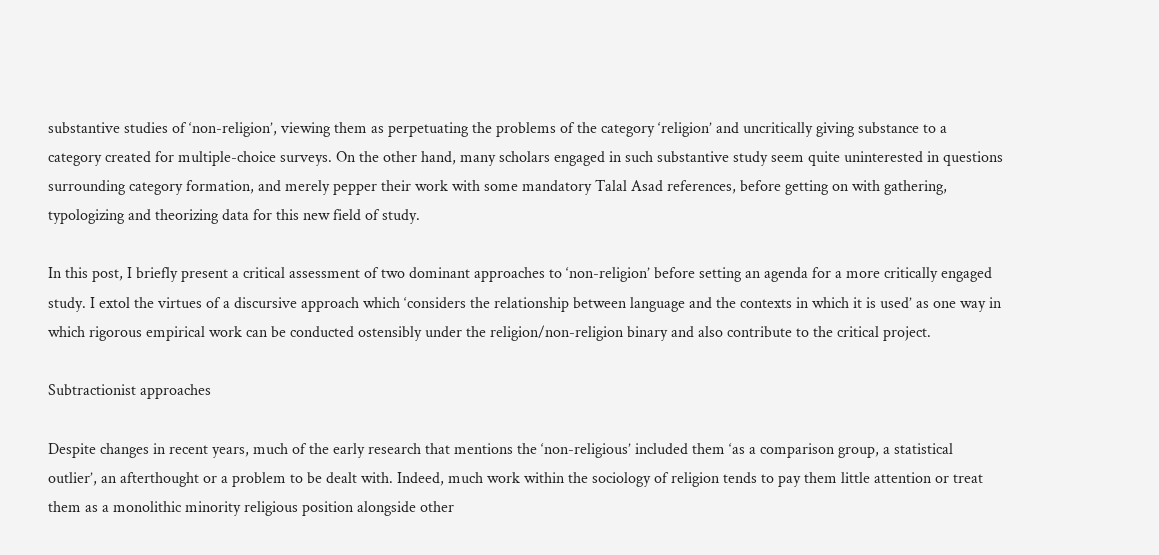substantive studies of ‘non-religion’, viewing them as perpetuating the problems of the category ‘religion’ and uncritically giving substance to a category created for multiple-choice surveys. On the other hand, many scholars engaged in such substantive study seem quite uninterested in questions surrounding category formation, and merely pepper their work with some mandatory Talal Asad references, before getting on with gathering, typologizing and theorizing data for this new field of study.

In this post, I briefly present a critical assessment of two dominant approaches to ‘non-religion’ before setting an agenda for a more critically engaged study. I extol the virtues of a discursive approach which ‘considers the relationship between language and the contexts in which it is used’ as one way in which rigorous empirical work can be conducted ostensibly under the religion/non-religion binary and also contribute to the critical project.

Subtractionist approaches

Despite changes in recent years, much of the early research that mentions the ‘non-religious’ included them ‘as a comparison group, a statistical outlier’, an afterthought or a problem to be dealt with. Indeed, much work within the sociology of religion tends to pay them little attention or treat them as a monolithic minority religious position alongside other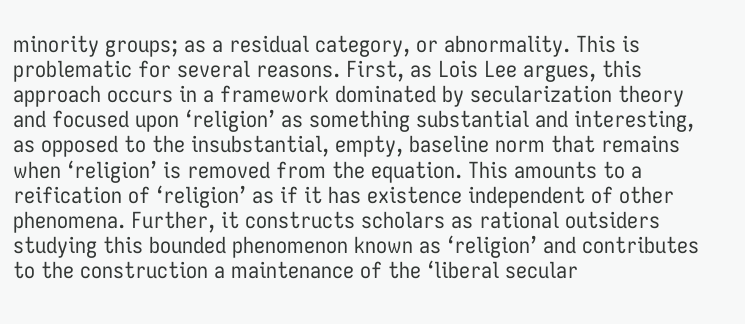minority groups; as a residual category, or abnormality. This is problematic for several reasons. First, as Lois Lee argues, this approach occurs in a framework dominated by secularization theory and focused upon ‘religion’ as something substantial and interesting, as opposed to the insubstantial, empty, baseline norm that remains when ‘religion’ is removed from the equation. This amounts to a reification of ‘religion’ as if it has existence independent of other phenomena. Further, it constructs scholars as rational outsiders studying this bounded phenomenon known as ‘religion’ and contributes to the construction a maintenance of the ‘liberal secular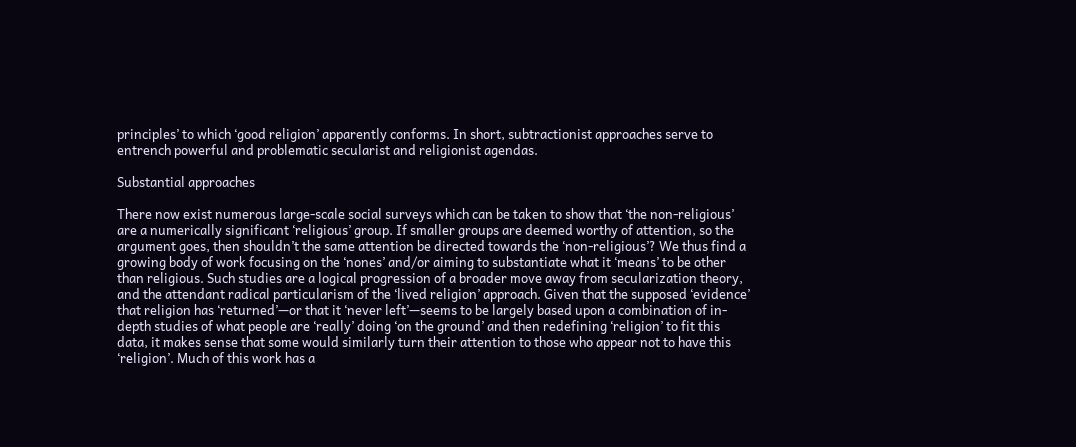principles’ to which ‘good religion’ apparently conforms. In short, subtractionist approaches serve to entrench powerful and problematic secularist and religionist agendas.

Substantial approaches

There now exist numerous large-scale social surveys which can be taken to show that ‘the non-religious’ are a numerically significant ‘religious’ group. If smaller groups are deemed worthy of attention, so the argument goes, then shouldn’t the same attention be directed towards the ‘non-religious’? We thus find a growing body of work focusing on the ‘nones’ and/or aiming to substantiate what it ‘means’ to be other than religious. Such studies are a logical progression of a broader move away from secularization theory, and the attendant radical particularism of the ‘lived religion’ approach. Given that the supposed ‘evidence’ that religion has ‘returned’—or that it ‘never left’—seems to be largely based upon a combination of in-depth studies of what people are ‘really’ doing ‘on the ground’ and then redefining ‘religion’ to fit this data, it makes sense that some would similarly turn their attention to those who appear not to have this ‘religion’. Much of this work has a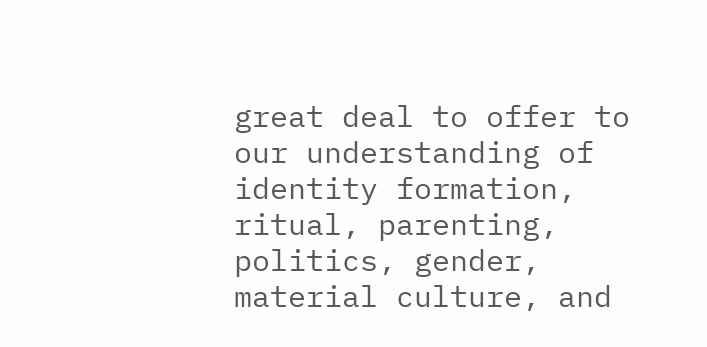great deal to offer to our understanding of identity formation, ritual, parenting, politics, gender, material culture, and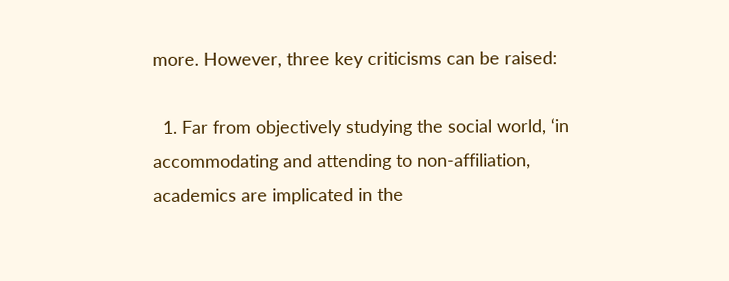more. However, three key criticisms can be raised:

  1. Far from objectively studying the social world, ‘in accommodating and attending to non-affiliation, academics are implicated in the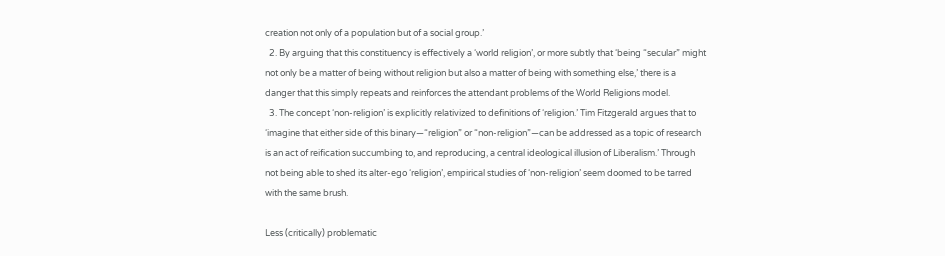creation not only of a population but of a social group.’
  2. By arguing that this constituency is effectively a ‘world religion’, or more subtly that ‘being “secular” might not only be a matter of being without religion but also a matter of being with something else,’ there is a danger that this simply repeats and reinforces the attendant problems of the World Religions model.
  3. The concept ‘non-religion’ is explicitly relativized to definitions of ‘religion.’ Tim Fitzgerald argues that to ‘imagine that either side of this binary—“religion” or “non-religion”—can be addressed as a topic of research is an act of reification succumbing to, and reproducing, a central ideological illusion of Liberalism.’ Through not being able to shed its alter-ego ‘religion’, empirical studies of ‘non-religion’ seem doomed to be tarred with the same brush.

Less (critically) problematic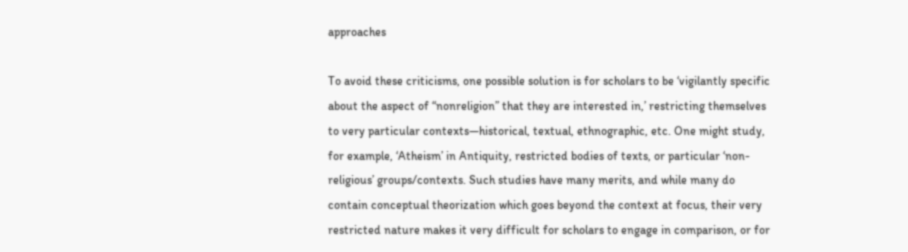approaches

To avoid these criticisms, one possible solution is for scholars to be ‘vigilantly specific about the aspect of “nonreligion” that they are interested in,’ restricting themselves to very particular contexts—historical, textual, ethnographic, etc. One might study, for example, ‘Atheism’ in Antiquity, restricted bodies of texts, or particular ‘non-religious’ groups/contexts. Such studies have many merits, and while many do contain conceptual theorization which goes beyond the context at focus, their very restricted nature makes it very difficult for scholars to engage in comparison, or for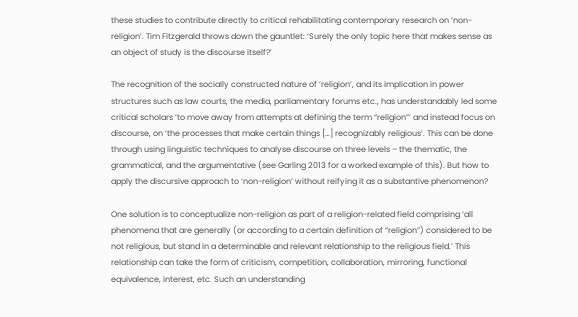these studies to contribute directly to critical rehabilitating contemporary research on ‘non-religion’. Tim Fitzgerald throws down the gauntlet: ‘Surely the only topic here that makes sense as an object of study is the discourse itself?’

The recognition of the socially constructed nature of ‘religion’, and its implication in power structures such as law courts, the media, parliamentary forums etc., has understandably led some critical scholars ‘to move away from attempts at defining the term “religion”’ and instead focus on discourse, on ‘the processes that make certain things […] recognizably religious’. This can be done through using linguistic techniques to analyse discourse on three levels – the thematic, the grammatical, and the argumentative (see Garling 2013 for a worked example of this). But how to apply the discursive approach to ‘non-religion’ without reifying it as a substantive phenomenon?

One solution is to conceptualize non-religion as part of a religion-related field comprising ‘all phenomena that are generally (or according to a certain definition of “religion”) considered to be not religious, but stand in a determinable and relevant relationship to the religious field.’ This relationship can take the form of criticism, competition, collaboration, mirroring, functional equivalence, interest, etc. Such an understanding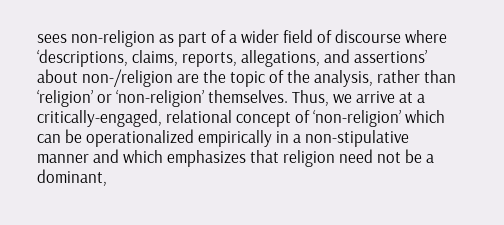sees non-religion as part of a wider field of discourse where ‘descriptions, claims, reports, allegations, and assertions’ about non-/religion are the topic of the analysis, rather than ‘religion’ or ‘non-religion’ themselves. Thus, we arrive at a critically-engaged, relational concept of ‘non-religion’ which can be operationalized empirically in a non-stipulative manner and which emphasizes that religion need not be a dominant,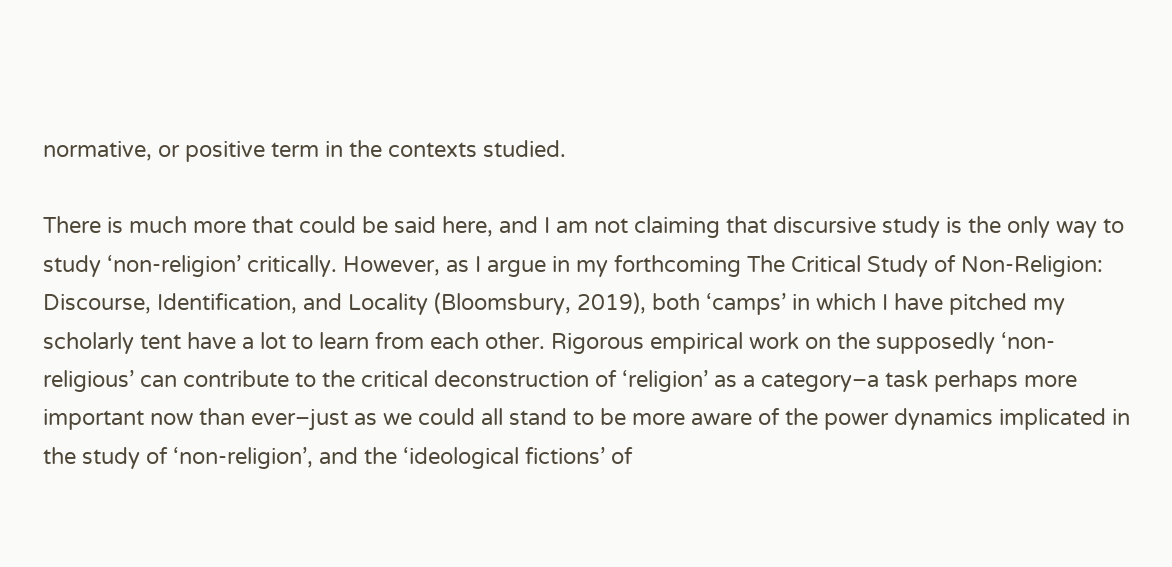normative, or positive term in the contexts studied.

There is much more that could be said here, and I am not claiming that discursive study is the only way to study ‘non-religion’ critically. However, as I argue in my forthcoming The Critical Study of Non-Religion: Discourse, Identification, and Locality (Bloomsbury, 2019), both ‘camps’ in which I have pitched my scholarly tent have a lot to learn from each other. Rigorous empirical work on the supposedly ‘non-religious’ can contribute to the critical deconstruction of ‘religion’ as a category–a task perhaps more important now than ever–just as we could all stand to be more aware of the power dynamics implicated in the study of ‘non-religion’, and the ‘ideological fictions’ of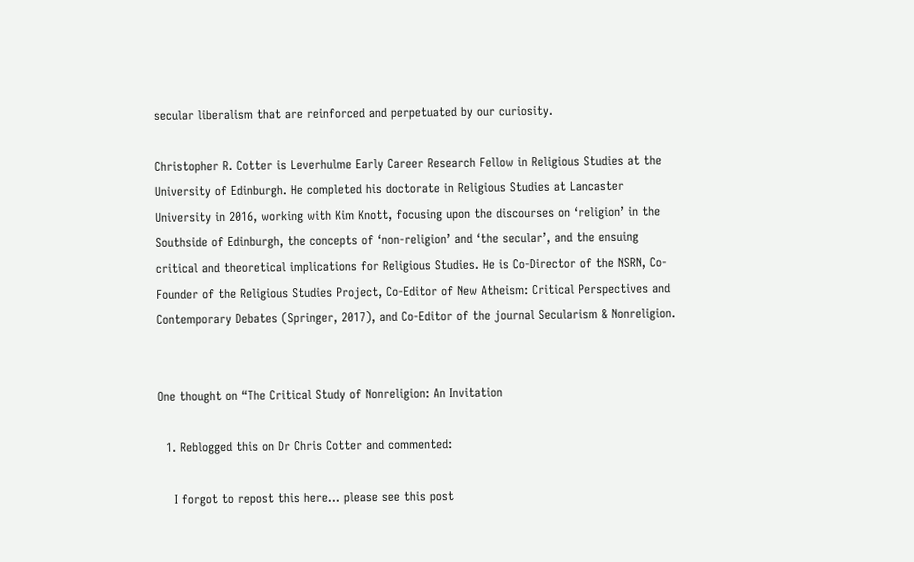secular liberalism that are reinforced and perpetuated by our curiosity.

Christopher R. Cotter is Leverhulme Early Career Research Fellow in Religious Studies at the University of Edinburgh. He completed his doctorate in Religious Studies at Lancaster University in 2016, working with Kim Knott, focusing upon the discourses on ‘religion’ in the Southside of Edinburgh, the concepts of ‘non-religion’ and ‘the secular’, and the ensuing critical and theoretical implications for Religious Studies. He is Co-Director of the NSRN, Co-Founder of the Religious Studies Project, Co-Editor of New Atheism: Critical Perspectives and Contemporary Debates (Springer, 2017), and Co-Editor of the journal Secularism & Nonreligion.


One thought on “The Critical Study of Nonreligion: An Invitation

  1. Reblogged this on Dr Chris Cotter and commented:

    I forgot to repost this here… please see this post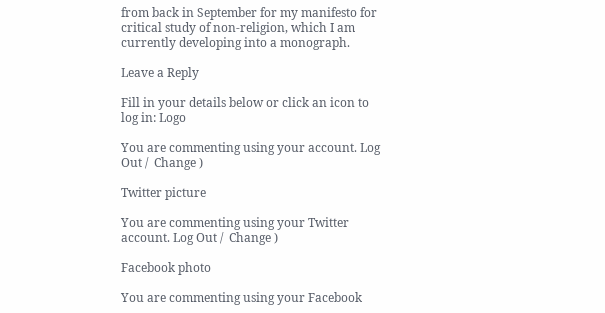from back in September for my manifesto for critical study of non-religion, which I am currently developing into a monograph.

Leave a Reply

Fill in your details below or click an icon to log in: Logo

You are commenting using your account. Log Out /  Change )

Twitter picture

You are commenting using your Twitter account. Log Out /  Change )

Facebook photo

You are commenting using your Facebook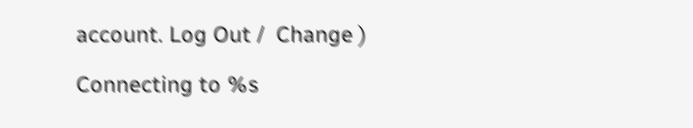account. Log Out /  Change )

Connecting to %s